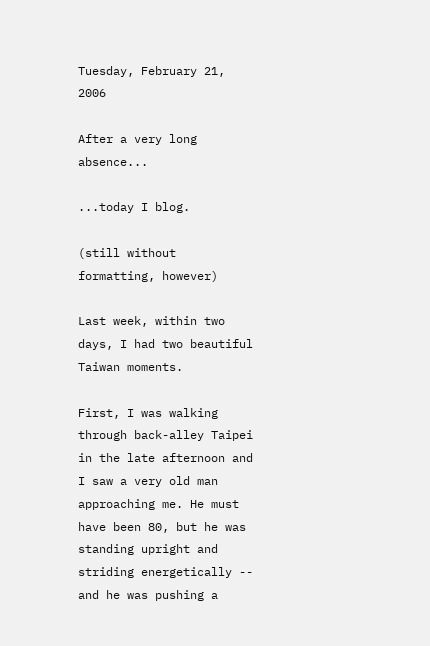Tuesday, February 21, 2006

After a very long absence...

...today I blog.

(still without formatting, however)

Last week, within two days, I had two beautiful Taiwan moments.

First, I was walking through back-alley Taipei in the late afternoon and I saw a very old man approaching me. He must have been 80, but he was standing upright and striding energetically -- and he was pushing a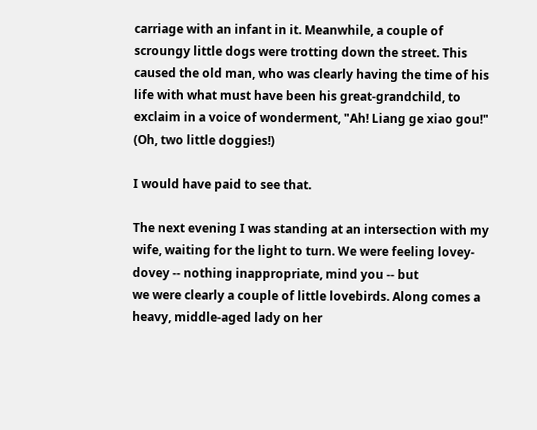carriage with an infant in it. Meanwhile, a couple of scroungy little dogs were trotting down the street. This caused the old man, who was clearly having the time of his life with what must have been his great-grandchild, to exclaim in a voice of wonderment, "Ah! Liang ge xiao gou!" (Oh, two little doggies!)

I would have paid to see that.

The next evening I was standing at an intersection with my wife, waiting for the light to turn. We were feeling lovey-dovey -- nothing inappropriate, mind you -- but
we were clearly a couple of little lovebirds. Along comes a heavy, middle-aged lady on her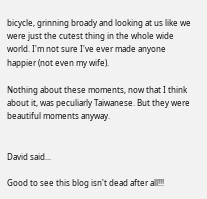bicycle, grinning broady and looking at us like we were just the cutest thing in the whole wide world. I'm not sure I've ever made anyone happier (not even my wife).

Nothing about these moments, now that I think about it, was peculiarly Taiwanese. But they were beautiful moments anyway.


David said...

Good to see this blog isn't dead after all!!!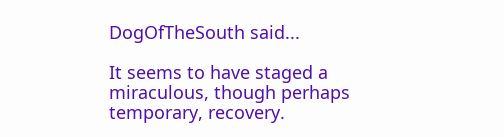DogOfTheSouth said...

It seems to have staged a miraculous, though perhaps temporary, recovery.